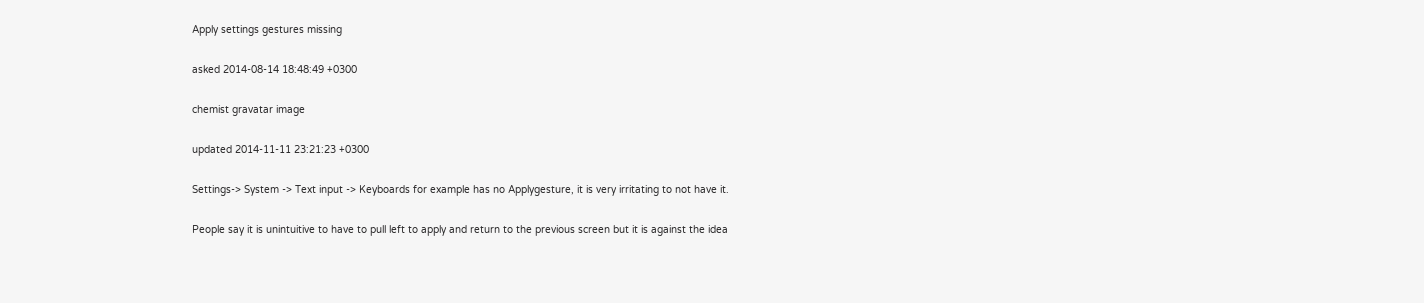Apply settings gestures missing

asked 2014-08-14 18:48:49 +0300

chemist gravatar image

updated 2014-11-11 23:21:23 +0300

Settings-> System -> Text input -> Keyboards for example has no Applygesture, it is very irritating to not have it.

People say it is unintuitive to have to pull left to apply and return to the previous screen but it is against the idea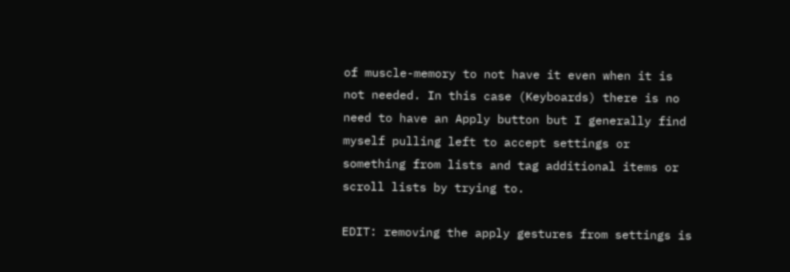of muscle-memory to not have it even when it is not needed. In this case (Keyboards) there is no need to have an Apply button but I generally find myself pulling left to accept settings or something from lists and tag additional items or scroll lists by trying to.

EDIT: removing the apply gestures from settings is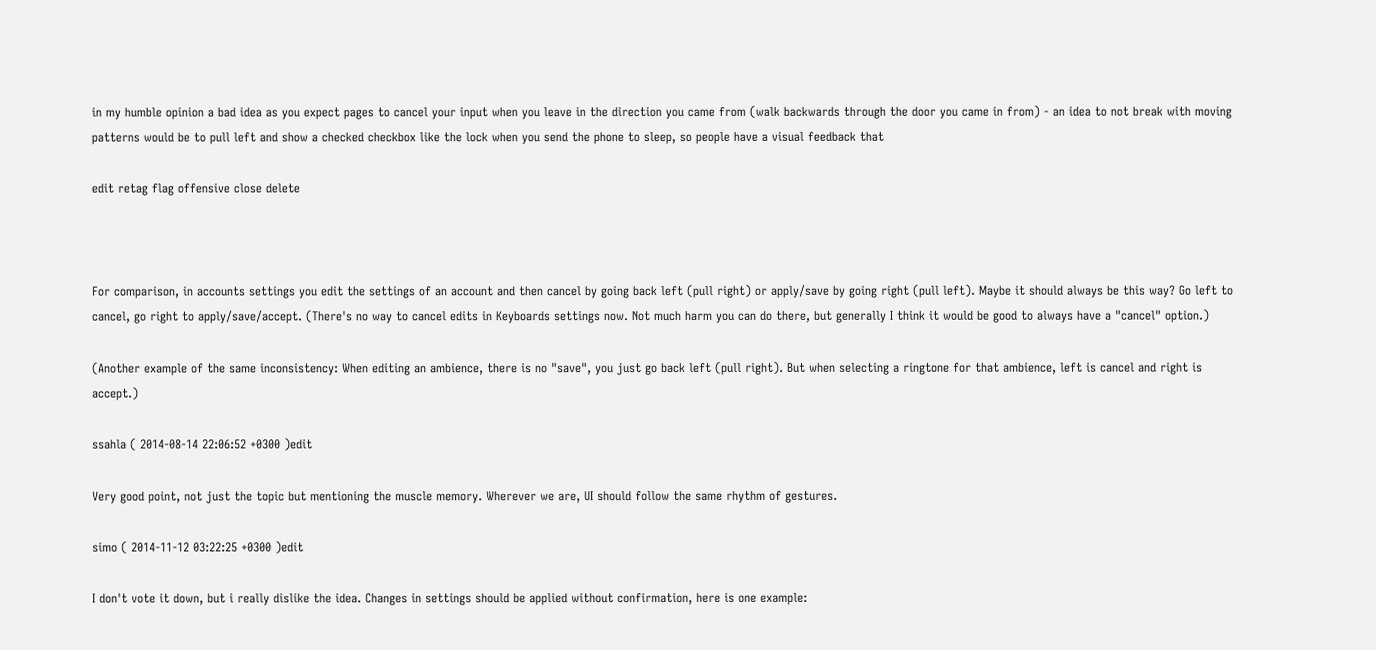in my humble opinion a bad idea as you expect pages to cancel your input when you leave in the direction you came from (walk backwards through the door you came in from) - an idea to not break with moving patterns would be to pull left and show a checked checkbox like the lock when you send the phone to sleep, so people have a visual feedback that

edit retag flag offensive close delete



For comparison, in accounts settings you edit the settings of an account and then cancel by going back left (pull right) or apply/save by going right (pull left). Maybe it should always be this way? Go left to cancel, go right to apply/save/accept. (There's no way to cancel edits in Keyboards settings now. Not much harm you can do there, but generally I think it would be good to always have a "cancel" option.)

(Another example of the same inconsistency: When editing an ambience, there is no "save", you just go back left (pull right). But when selecting a ringtone for that ambience, left is cancel and right is accept.)

ssahla ( 2014-08-14 22:06:52 +0300 )edit

Very good point, not just the topic but mentioning the muscle memory. Wherever we are, UI should follow the same rhythm of gestures.

simo ( 2014-11-12 03:22:25 +0300 )edit

I don't vote it down, but i really dislike the idea. Changes in settings should be applied without confirmation, here is one example: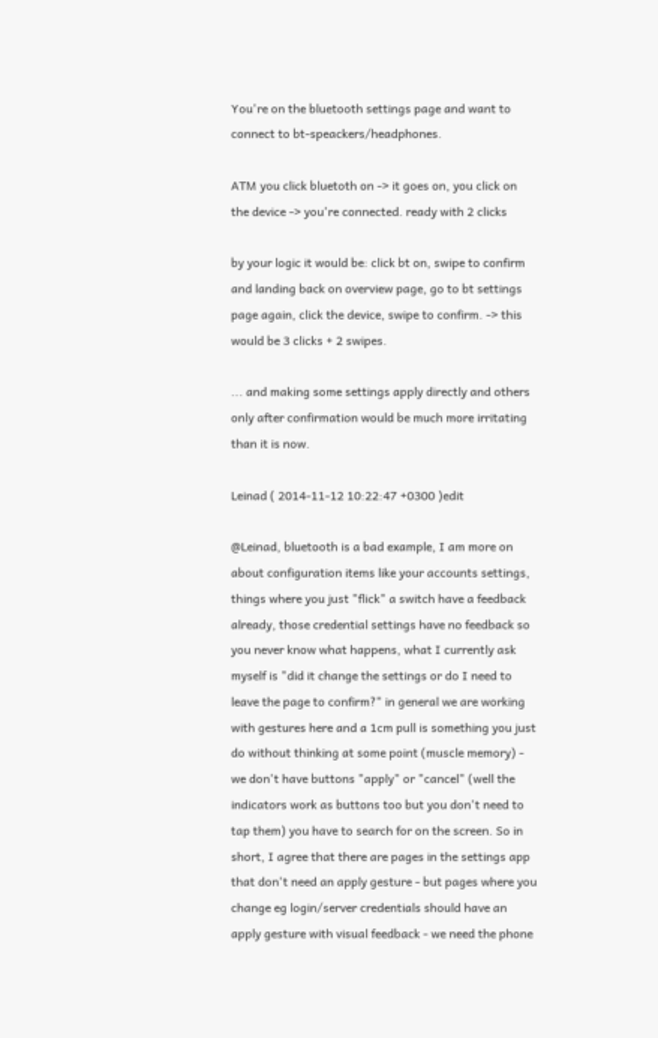You're on the bluetooth settings page and want to connect to bt-speackers/headphones.

ATM you click bluetoth on -> it goes on, you click on the device -> you're connected. ready with 2 clicks

by your logic it would be: click bt on, swipe to confirm and landing back on overview page, go to bt settings page again, click the device, swipe to confirm. -> this would be 3 clicks + 2 swipes.

... and making some settings apply directly and others only after confirmation would be much more irritating than it is now.

Leinad ( 2014-11-12 10:22:47 +0300 )edit

@Leinad, bluetooth is a bad example, I am more on about configuration items like your accounts settings, things where you just "flick" a switch have a feedback already, those credential settings have no feedback so you never know what happens, what I currently ask myself is "did it change the settings or do I need to leave the page to confirm?" in general we are working with gestures here and a 1cm pull is something you just do without thinking at some point (muscle memory) - we don't have buttons "apply" or "cancel" (well the indicators work as buttons too but you don't need to tap them) you have to search for on the screen. So in short, I agree that there are pages in the settings app that don't need an apply gesture - but pages where you change eg login/server credentials should have an apply gesture with visual feedback - we need the phone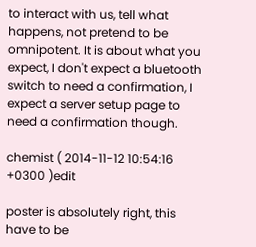to interact with us, tell what happens, not pretend to be omnipotent. It is about what you expect, I don't expect a bluetooth switch to need a confirmation, I expect a server setup page to need a confirmation though.

chemist ( 2014-11-12 10:54:16 +0300 )edit

poster is absolutely right, this have to be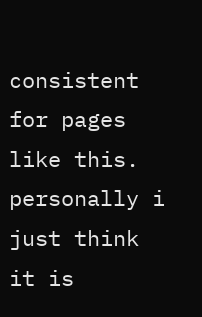consistent for pages like this. personally i just think it is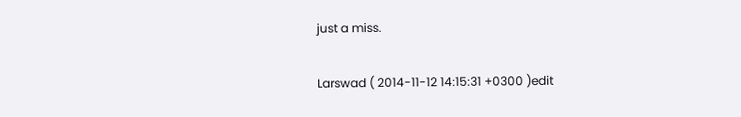just a miss.

Larswad ( 2014-11-12 14:15:31 +0300 )edit